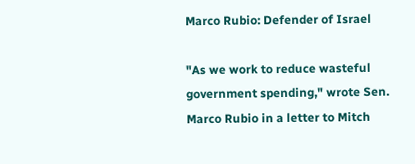Marco Rubio: Defender of Israel

"As we work to reduce wasteful government spending," wrote Sen. Marco Rubio in a letter to Mitch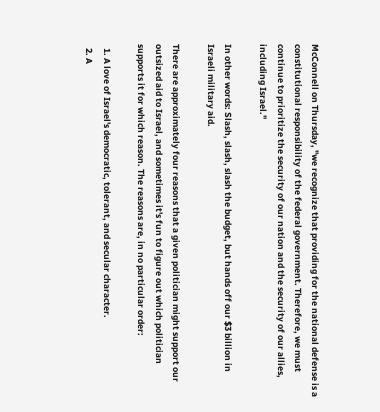McConnell on Thursday, "we recognize that providing for the national defense is a constitutional responsibility of the federal government. Therefore, we must continue to prioritize the security of our nation and the security of our allies, including Israel."

In other words: Slash, slash, slash the budget, but hands off our $3 billion in Israeli military aid.

There are approximately four reasons that a given politician might support our outsized aid to Israel, and sometimes it's fun to figure out which politician supports it for which reason. The reasons are, in no particular order:

  1. A love of Israel's democratic, tolerant, and secular character.
  2. A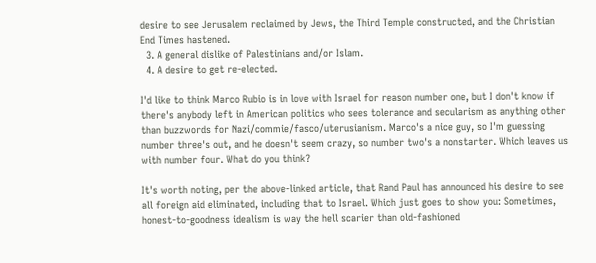desire to see Jerusalem reclaimed by Jews, the Third Temple constructed, and the Christian End Times hastened.
  3. A general dislike of Palestinians and/or Islam.
  4. A desire to get re-elected.

I'd like to think Marco Rubio is in love with Israel for reason number one, but I don't know if there's anybody left in American politics who sees tolerance and secularism as anything other than buzzwords for Nazi/commie/fasco/uterusianism. Marco's a nice guy, so I'm guessing number three's out, and he doesn't seem crazy, so number two's a nonstarter. Which leaves us with number four. What do you think?

It's worth noting, per the above-linked article, that Rand Paul has announced his desire to see all foreign aid eliminated, including that to Israel. Which just goes to show you: Sometimes, honest-to-goodness idealism is way the hell scarier than old-fashioned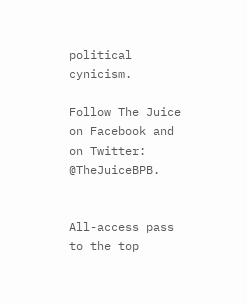political cynicism.

Follow The Juice on Facebook and on Twitter: @TheJuiceBPB.


All-access pass to the top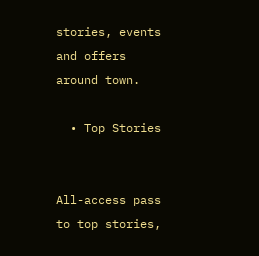stories, events and offers around town.

  • Top Stories


All-access pass to top stories,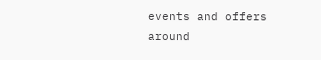events and offers around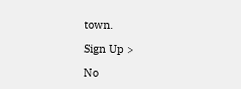town.

Sign Up >

No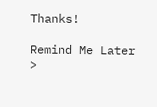Thanks!

Remind Me Later >